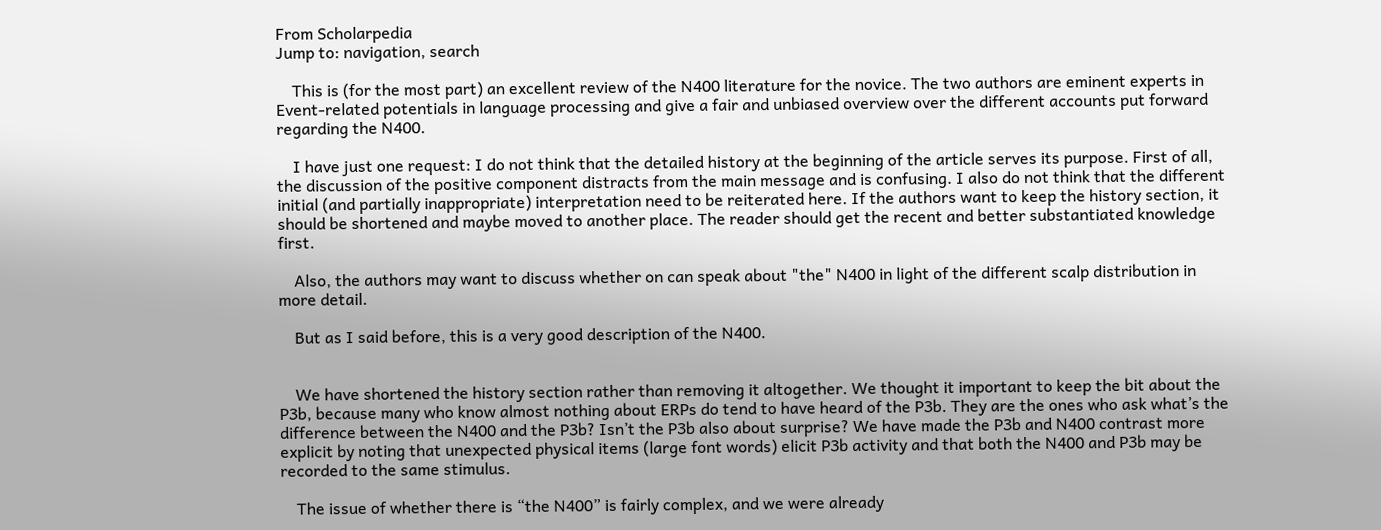From Scholarpedia
Jump to: navigation, search

    This is (for the most part) an excellent review of the N400 literature for the novice. The two authors are eminent experts in Event-related potentials in language processing and give a fair and unbiased overview over the different accounts put forward regarding the N400.

    I have just one request: I do not think that the detailed history at the beginning of the article serves its purpose. First of all, the discussion of the positive component distracts from the main message and is confusing. I also do not think that the different initial (and partially inappropriate) interpretation need to be reiterated here. If the authors want to keep the history section, it should be shortened and maybe moved to another place. The reader should get the recent and better substantiated knowledge first.

    Also, the authors may want to discuss whether on can speak about "the" N400 in light of the different scalp distribution in more detail.

    But as I said before, this is a very good description of the N400.


    We have shortened the history section rather than removing it altogether. We thought it important to keep the bit about the P3b, because many who know almost nothing about ERPs do tend to have heard of the P3b. They are the ones who ask what’s the difference between the N400 and the P3b? Isn’t the P3b also about surprise? We have made the P3b and N400 contrast more explicit by noting that unexpected physical items (large font words) elicit P3b activity and that both the N400 and P3b may be recorded to the same stimulus.

    The issue of whether there is “the N400” is fairly complex, and we were already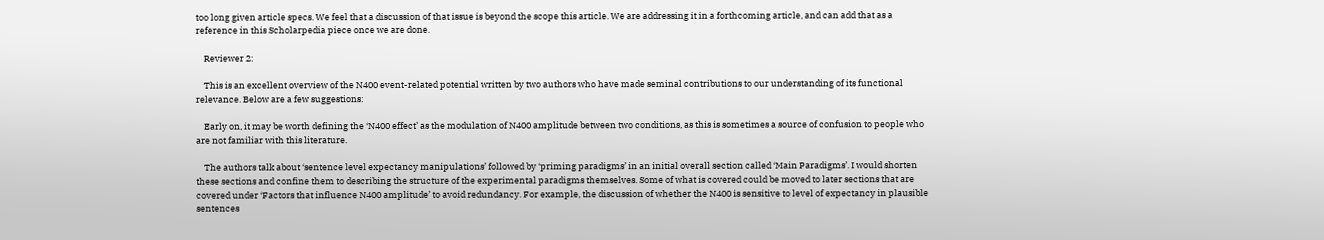too long given article specs. We feel that a discussion of that issue is beyond the scope this article. We are addressing it in a forthcoming article, and can add that as a reference in this Scholarpedia piece once we are done.

    Reviewer 2:

    This is an excellent overview of the N400 event-related potential written by two authors who have made seminal contributions to our understanding of its functional relevance. Below are a few suggestions:

    Early on, it may be worth defining the ‘N400 effect’ as the modulation of N400 amplitude between two conditions, as this is sometimes a source of confusion to people who are not familiar with this literature.

    The authors talk about ‘sentence level expectancy manipulations’ followed by ‘priming paradigms’ in an initial overall section called ‘Main Paradigms’. I would shorten these sections and confine them to describing the structure of the experimental paradigms themselves. Some of what is covered could be moved to later sections that are covered under ‘Factors that influence N400 amplitude’ to avoid redundancy. For example, the discussion of whether the N400 is sensitive to level of expectancy in plausible sentences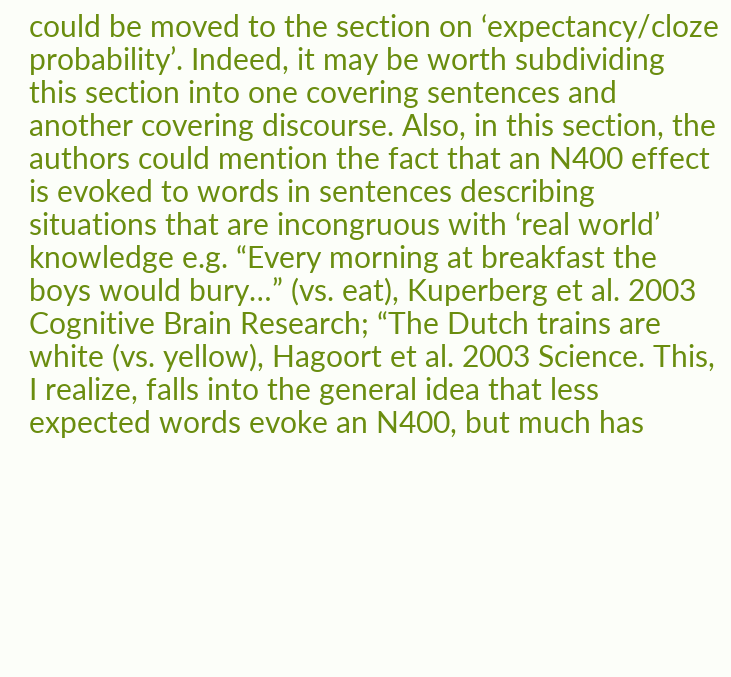could be moved to the section on ‘expectancy/cloze probability’. Indeed, it may be worth subdividing this section into one covering sentences and another covering discourse. Also, in this section, the authors could mention the fact that an N400 effect is evoked to words in sentences describing situations that are incongruous with ‘real world’ knowledge e.g. “Every morning at breakfast the boys would bury…” (vs. eat), Kuperberg et al. 2003 Cognitive Brain Research; “The Dutch trains are white (vs. yellow), Hagoort et al. 2003 Science. This, I realize, falls into the general idea that less expected words evoke an N400, but much has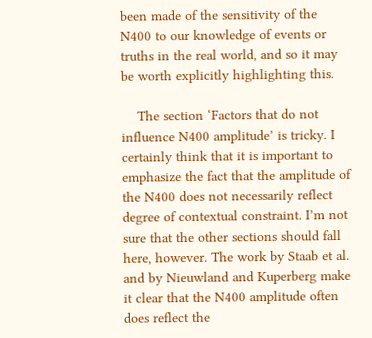been made of the sensitivity of the N400 to our knowledge of events or truths in the real world, and so it may be worth explicitly highlighting this.

    The section ‘Factors that do not influence N400 amplitude’ is tricky. I certainly think that it is important to emphasize the fact that the amplitude of the N400 does not necessarily reflect degree of contextual constraint. I’m not sure that the other sections should fall here, however. The work by Staab et al. and by Nieuwland and Kuperberg make it clear that the N400 amplitude often does reflect the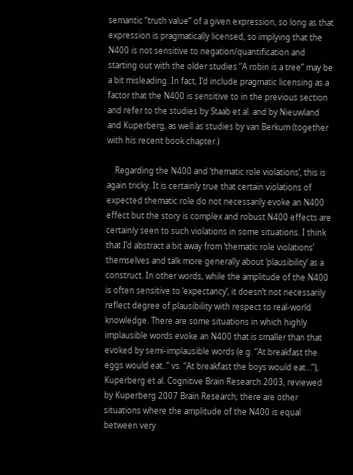semantic “truth value” of a given expression, so long as that expression is pragmatically licensed, so implying that the N400 is not sensitive to negation/quantification and starting out with the older studies “A robin is a tree” may be a bit misleading. In fact, I’d include pragmatic licensing as a factor that the N400 is sensitive to in the previous section and refer to the studies by Staab et al. and by Nieuwland and Kuperberg, as well as studies by van Berkum (together with his recent book chapter.)

    Regarding the N400 and ‘thematic role violations’, this is again tricky. It is certainly true that certain violations of expected thematic role do not necessarily evoke an N400 effect but the story is complex and robust N400 effects are certainly seen to such violations in some situations. I think that I’d abstract a bit away from ‘thematic role violations’ themselves and talk more generally about ‘plausibility’ as a construct. In other words, while the amplitude of the N400 is often sensitive to ‘expectancy’, it doesn’t not necessarily reflect degree of plausibility with respect to real-world knowledge. There are some situations in which highly implausible words evoke an N400 that is smaller than that evoked by semi-implausible words (e.g. “At breakfast the eggs would eat..” vs. “At breakfast the boys would eat…”), Kuperberg et al. Cognitive Brain Research 2003, reviewed by Kuperberg 2007 Brain Research; there are other situations where the amplitude of the N400 is equal between very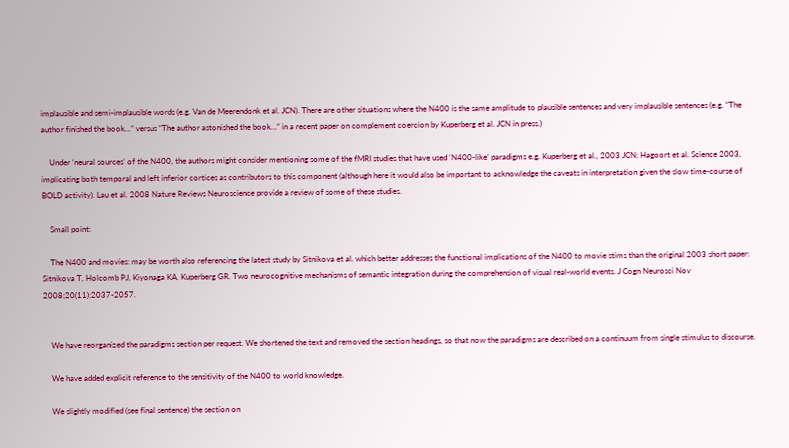implausible and semi-implausible words (e.g. Van de Meerendonk et al. JCN). There are other situations where the N400 is the same amplitude to plausible sentences and very implausible sentences (e.g. “The author finished the book…” versus “The author astonished the book…” in a recent paper on complement coercion by Kuperberg et al. JCN in press.)

    Under ‘neural sources’ of the N400, the authors might consider mentioning some of the fMRI studies that have used ‘N400-like’ paradigms e.g. Kuperberg et al., 2003 JCN; Hagoort et al. Science 2003, implicating both temporal and left inferior cortices as contributors to this component (although here it would also be important to acknowledge the caveats in interpretation given the slow time-course of BOLD activity). Lau et al. 2008 Nature Reviews Neuroscience provide a review of some of these studies.

    Small point:

    The N400 and movies: may be worth also referencing the latest study by Sitnikova et al. which better addresses the functional implications of the N400 to movie stims than the original 2003 short paper: Sitnikova T, Holcomb PJ, Kiyonaga KA, Kuperberg GR. Two neurocognitive mechanisms of semantic integration during the comprehension of visual real-world events. J Cogn Neurosci Nov 2008;20(11):2037-2057.


    We have reorganized the paradigms section per request. We shortened the text and removed the section headings, so that now the paradigms are described on a continuum from single stimulus to discourse.

    We have added explicit reference to the sensitivity of the N400 to world knowledge.

    We slightly modified (see final sentence) the section on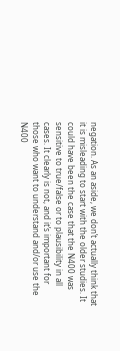negation. As an aside, we don’t actually think that it is misleading to start with the older studies. It could have been the case that the N400 was sensitive to true/false or to plausibility in all cases. It clearly is not, and it’s important for those who want to understand and/or use the N400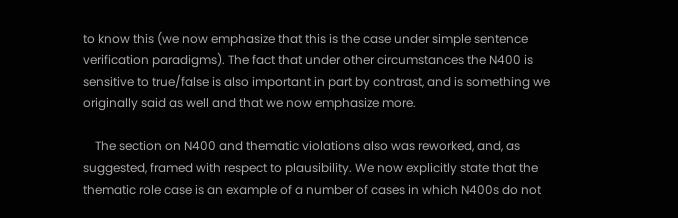to know this (we now emphasize that this is the case under simple sentence verification paradigms). The fact that under other circumstances the N400 is sensitive to true/false is also important in part by contrast, and is something we originally said as well and that we now emphasize more.

    The section on N400 and thematic violations also was reworked, and, as suggested, framed with respect to plausibility. We now explicitly state that the thematic role case is an example of a number of cases in which N400s do not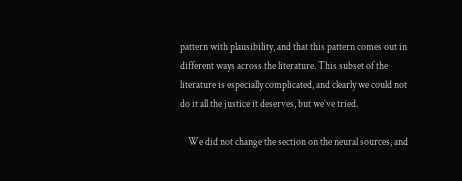pattern with plausibility, and that this pattern comes out in different ways across the literature. This subset of the literature is especially complicated, and clearly we could not do it all the justice it deserves, but we’ve tried.

    We did not change the section on the neural sources, and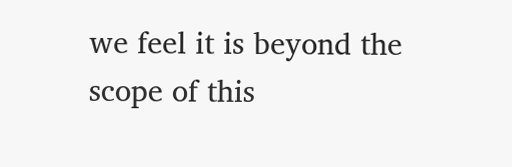we feel it is beyond the scope of this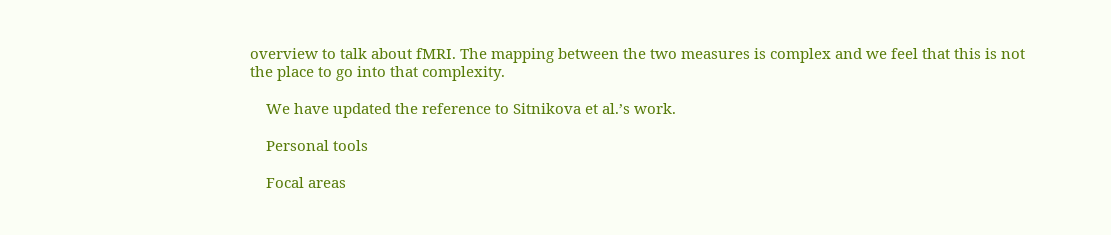overview to talk about fMRI. The mapping between the two measures is complex and we feel that this is not the place to go into that complexity.

    We have updated the reference to Sitnikova et al.’s work.

    Personal tools

    Focal areas